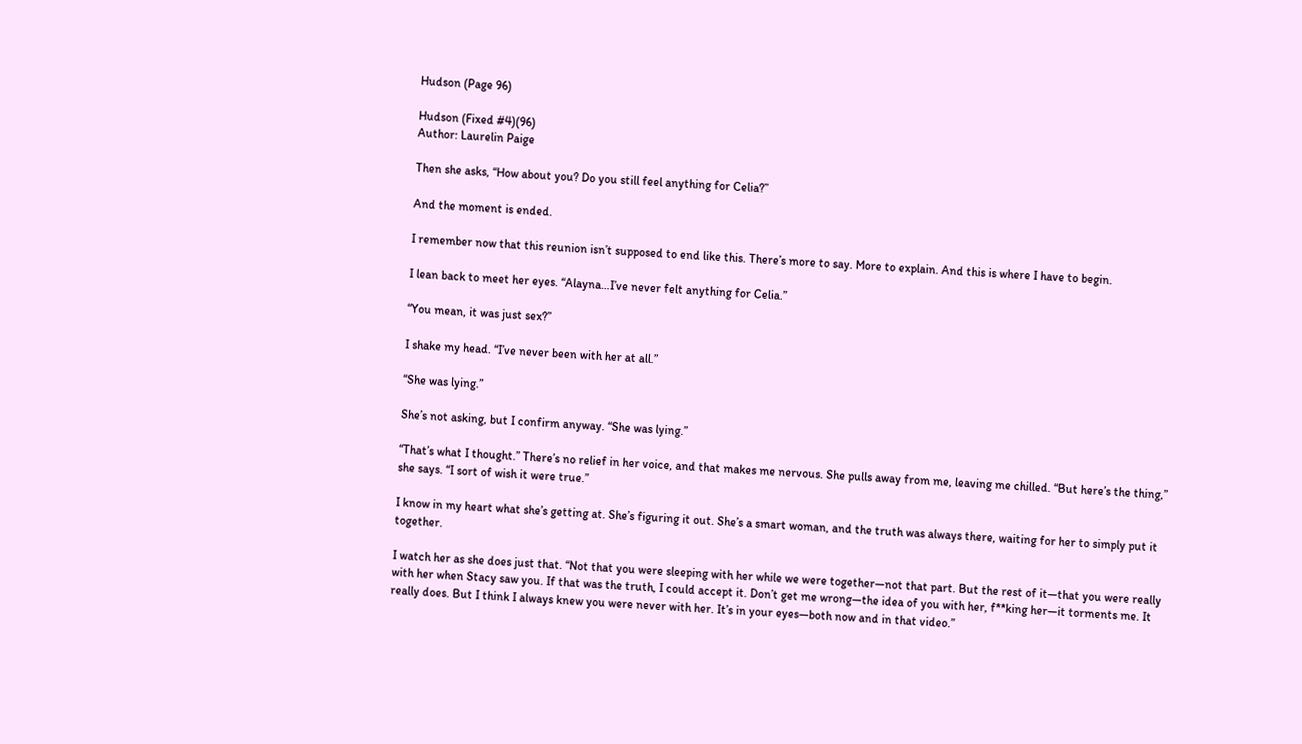Hudson (Page 96)

Hudson (Fixed #4)(96)
Author: Laurelin Paige

Then she asks, “How about you? Do you still feel anything for Celia?”

And the moment is ended.

I remember now that this reunion isn’t supposed to end like this. There’s more to say. More to explain. And this is where I have to begin.

I lean back to meet her eyes. “Alayna…I’ve never felt anything for Celia.”

“You mean, it was just sex?”

I shake my head. “I’ve never been with her at all.”

“She was lying.”

She’s not asking, but I confirm anyway. “She was lying.”

“That’s what I thought.” There’s no relief in her voice, and that makes me nervous. She pulls away from me, leaving me chilled. “But here’s the thing,” she says. “I sort of wish it were true.”

I know in my heart what she’s getting at. She’s figuring it out. She’s a smart woman, and the truth was always there, waiting for her to simply put it together.

I watch her as she does just that. “Not that you were sleeping with her while we were together—not that part. But the rest of it—that you were really with her when Stacy saw you. If that was the truth, I could accept it. Don’t get me wrong—the idea of you with her, f**king her—it torments me. It really does. But I think I always knew you were never with her. It’s in your eyes—both now and in that video.”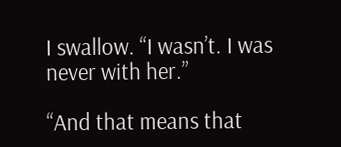I swallow. “I wasn’t. I was never with her.”

“And that means that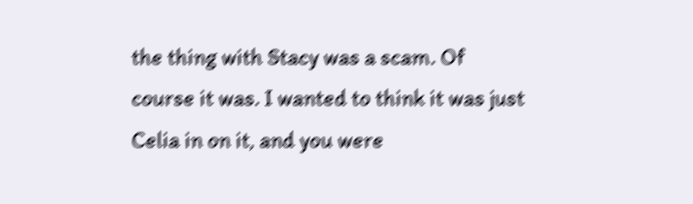the thing with Stacy was a scam. Of course it was. I wanted to think it was just Celia in on it, and you were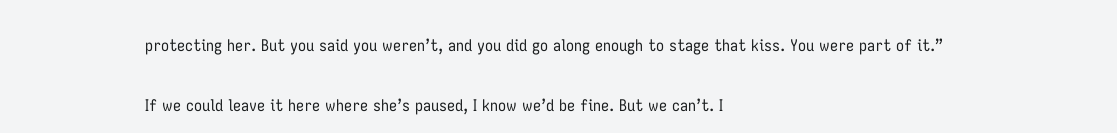protecting her. But you said you weren’t, and you did go along enough to stage that kiss. You were part of it.”

If we could leave it here where she’s paused, I know we’d be fine. But we can’t. I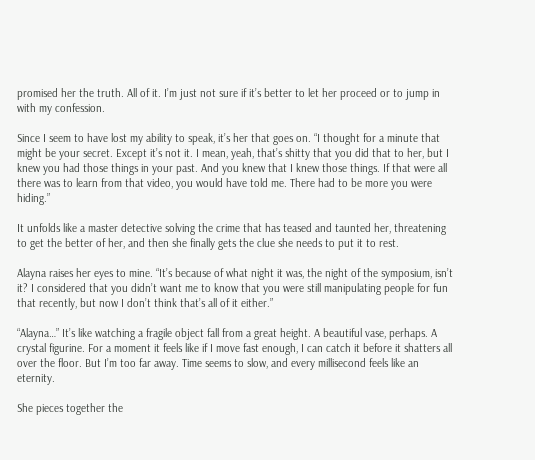promised her the truth. All of it. I’m just not sure if it’s better to let her proceed or to jump in with my confession.

Since I seem to have lost my ability to speak, it’s her that goes on. “I thought for a minute that might be your secret. Except it’s not it. I mean, yeah, that’s shitty that you did that to her, but I knew you had those things in your past. And you knew that I knew those things. If that were all there was to learn from that video, you would have told me. There had to be more you were hiding.”

It unfolds like a master detective solving the crime that has teased and taunted her, threatening to get the better of her, and then she finally gets the clue she needs to put it to rest.

Alayna raises her eyes to mine. “It’s because of what night it was, the night of the symposium, isn’t it? I considered that you didn’t want me to know that you were still manipulating people for fun that recently, but now I don’t think that’s all of it either.”

“Alayna…” It’s like watching a fragile object fall from a great height. A beautiful vase, perhaps. A crystal figurine. For a moment it feels like if I move fast enough, I can catch it before it shatters all over the floor. But I’m too far away. Time seems to slow, and every millisecond feels like an eternity.

She pieces together the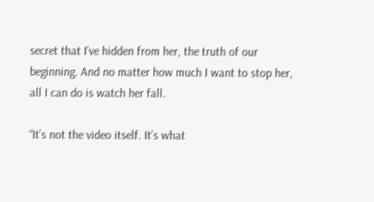secret that I’ve hidden from her, the truth of our beginning. And no matter how much I want to stop her, all I can do is watch her fall.

“It’s not the video itself. It’s what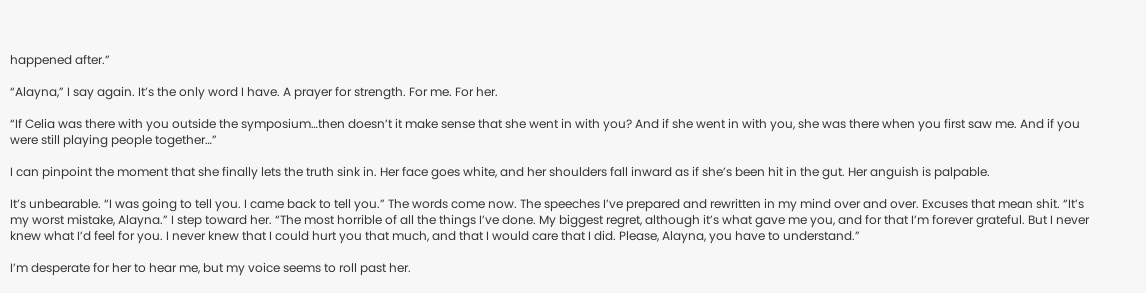happened after.”

“Alayna,” I say again. It’s the only word I have. A prayer for strength. For me. For her.

“If Celia was there with you outside the symposium…then doesn’t it make sense that she went in with you? And if she went in with you, she was there when you first saw me. And if you were still playing people together…”

I can pinpoint the moment that she finally lets the truth sink in. Her face goes white, and her shoulders fall inward as if she’s been hit in the gut. Her anguish is palpable.

It’s unbearable. “I was going to tell you. I came back to tell you.” The words come now. The speeches I’ve prepared and rewritten in my mind over and over. Excuses that mean shit. “It’s my worst mistake, Alayna.” I step toward her. “The most horrible of all the things I’ve done. My biggest regret, although it’s what gave me you, and for that I’m forever grateful. But I never knew what I’d feel for you. I never knew that I could hurt you that much, and that I would care that I did. Please, Alayna, you have to understand.”

I’m desperate for her to hear me, but my voice seems to roll past her.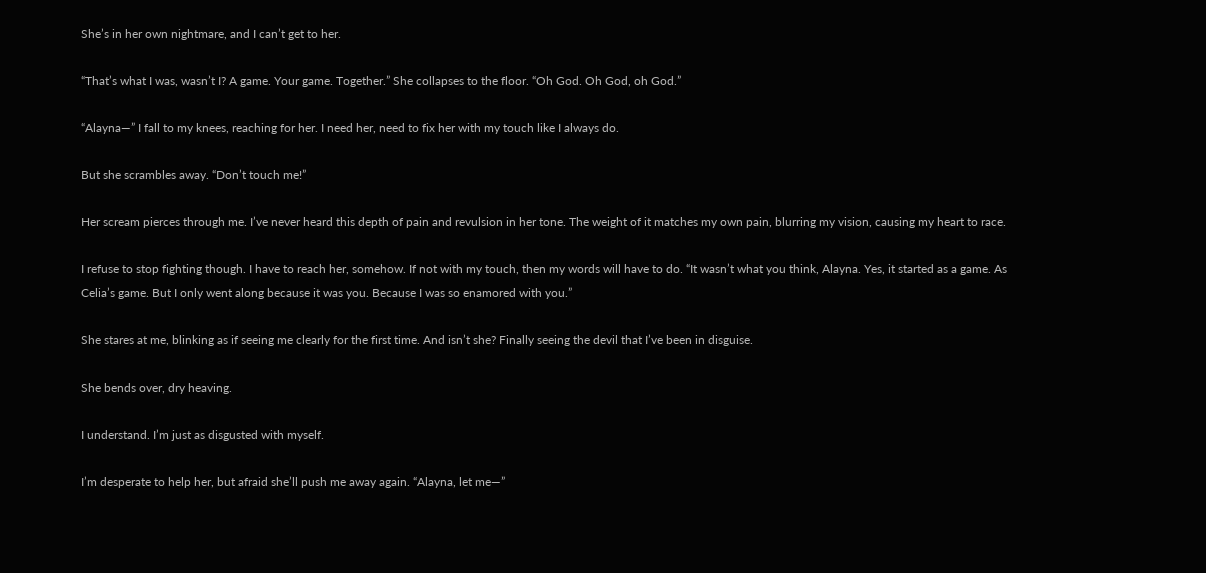She’s in her own nightmare, and I can’t get to her.

“That’s what I was, wasn’t I? A game. Your game. Together.” She collapses to the floor. “Oh God. Oh God, oh God.”

“Alayna—” I fall to my knees, reaching for her. I need her, need to fix her with my touch like I always do.

But she scrambles away. “Don’t touch me!”

Her scream pierces through me. I’ve never heard this depth of pain and revulsion in her tone. The weight of it matches my own pain, blurring my vision, causing my heart to race.

I refuse to stop fighting though. I have to reach her, somehow. If not with my touch, then my words will have to do. “It wasn’t what you think, Alayna. Yes, it started as a game. As Celia’s game. But I only went along because it was you. Because I was so enamored with you.”

She stares at me, blinking as if seeing me clearly for the first time. And isn’t she? Finally seeing the devil that I’ve been in disguise.

She bends over, dry heaving.

I understand. I’m just as disgusted with myself.

I’m desperate to help her, but afraid she’ll push me away again. “Alayna, let me—”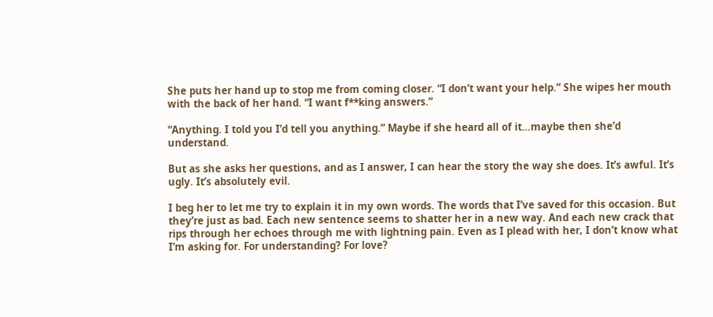She puts her hand up to stop me from coming closer. “I don’t want your help.” She wipes her mouth with the back of her hand. “I want f**king answers.”

“Anything. I told you I’d tell you anything.” Maybe if she heard all of it…maybe then she’d understand.

But as she asks her questions, and as I answer, I can hear the story the way she does. It’s awful. It’s ugly. It’s absolutely evil.

I beg her to let me try to explain it in my own words. The words that I’ve saved for this occasion. But they’re just as bad. Each new sentence seems to shatter her in a new way. And each new crack that rips through her echoes through me with lightning pain. Even as I plead with her, I don’t know what I’m asking for. For understanding? For love?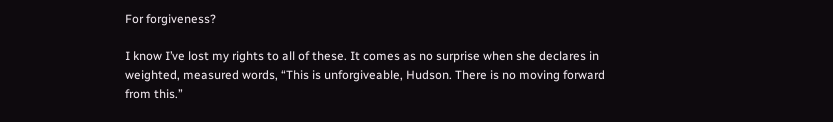For forgiveness?

I know I’ve lost my rights to all of these. It comes as no surprise when she declares in weighted, measured words, “This is unforgiveable, Hudson. There is no moving forward from this.”